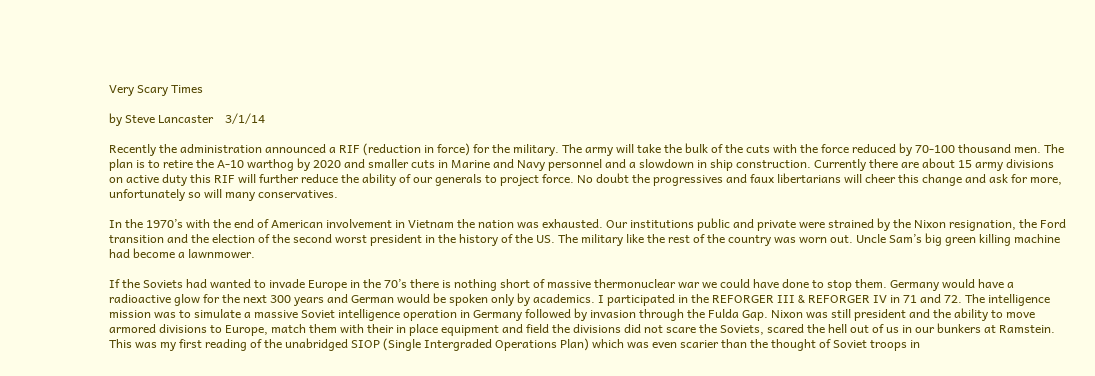Very Scary Times

by Steve Lancaster    3/1/14

Recently the administration announced a RIF (reduction in force) for the military. The army will take the bulk of the cuts with the force reduced by 70-100 thousand men. The plan is to retire the A-10 warthog by 2020 and smaller cuts in Marine and Navy personnel and a slowdown in ship construction. Currently there are about 15 army divisions on active duty this RIF will further reduce the ability of our generals to project force. No doubt the progressives and faux libertarians will cheer this change and ask for more, unfortunately so will many conservatives.

In the 1970’s with the end of American involvement in Vietnam the nation was exhausted. Our institutions public and private were strained by the Nixon resignation, the Ford transition and the election of the second worst president in the history of the US. The military like the rest of the country was worn out. Uncle Sam’s big green killing machine had become a lawnmower.

If the Soviets had wanted to invade Europe in the 70’s there is nothing short of massive thermonuclear war we could have done to stop them. Germany would have a radioactive glow for the next 300 years and German would be spoken only by academics. I participated in the REFORGER III & REFORGER IV in 71 and 72. The intelligence mission was to simulate a massive Soviet intelligence operation in Germany followed by invasion through the Fulda Gap. Nixon was still president and the ability to move armored divisions to Europe, match them with their in place equipment and field the divisions did not scare the Soviets, scared the hell out of us in our bunkers at Ramstein. This was my first reading of the unabridged SIOP (Single Intergraded Operations Plan) which was even scarier than the thought of Soviet troops in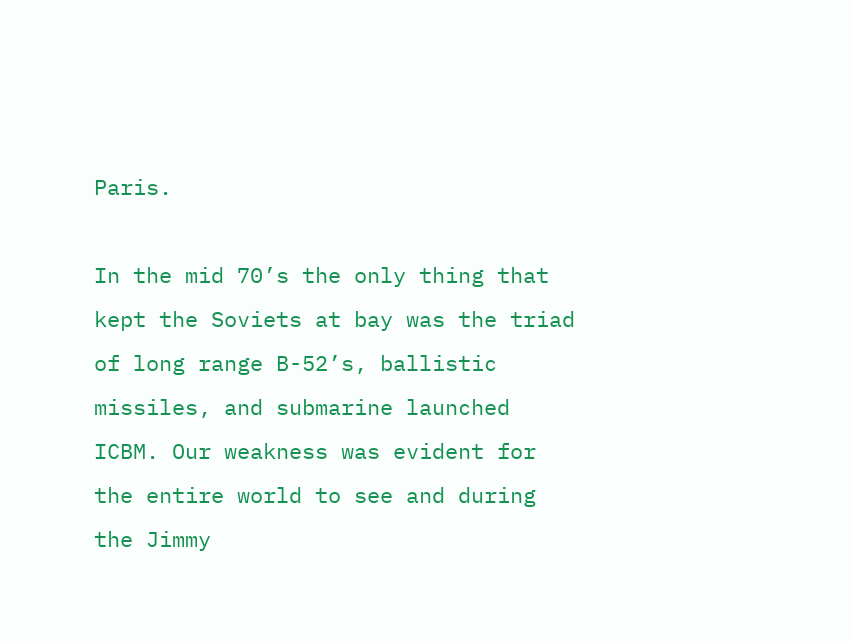Paris.

In the mid 70’s the only thing that kept the Soviets at bay was the triad of long range B-52’s, ballistic missiles, and submarine launched ICBM. Our weakness was evident for the entire world to see and during the Jimmy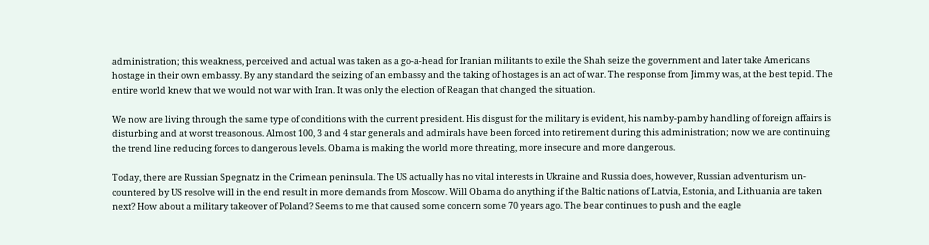administration; this weakness, perceived and actual was taken as a go-a-head for Iranian militants to exile the Shah seize the government and later take Americans hostage in their own embassy. By any standard the seizing of an embassy and the taking of hostages is an act of war. The response from Jimmy was, at the best tepid. The entire world knew that we would not war with Iran. It was only the election of Reagan that changed the situation.

We now are living through the same type of conditions with the current president. His disgust for the military is evident, his namby-pamby handling of foreign affairs is disturbing and at worst treasonous. Almost 100, 3 and 4 star generals and admirals have been forced into retirement during this administration; now we are continuing the trend line reducing forces to dangerous levels. Obama is making the world more threating, more insecure and more dangerous.

Today, there are Russian Spegnatz in the Crimean peninsula. The US actually has no vital interests in Ukraine and Russia does, however, Russian adventurism un-countered by US resolve will in the end result in more demands from Moscow. Will Obama do anything if the Baltic nations of Latvia, Estonia, and Lithuania are taken next? How about a military takeover of Poland? Seems to me that caused some concern some 70 years ago. The bear continues to push and the eagle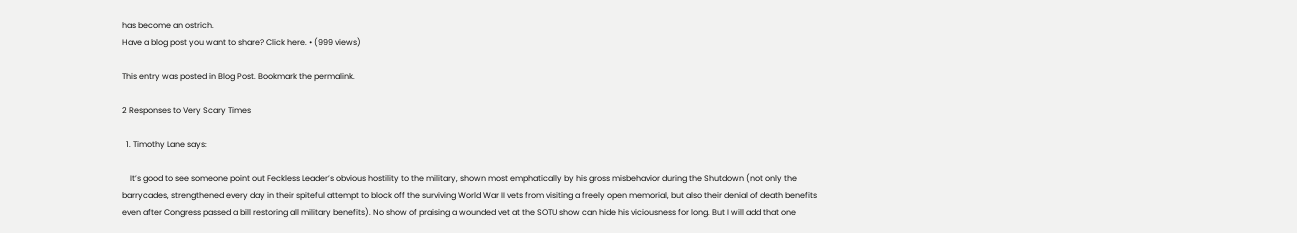has become an ostrich.
Have a blog post you want to share? Click here. • (999 views)

This entry was posted in Blog Post. Bookmark the permalink.

2 Responses to Very Scary Times

  1. Timothy Lane says:

    It’s good to see someone point out Feckless Leader’s obvious hostility to the military, shown most emphatically by his gross misbehavior during the Shutdown (not only the barrycades, strengthened every day in their spiteful attempt to block off the surviving World War II vets from visiting a freely open memorial, but also their denial of death benefits even after Congress passed a bill restoring all military benefits). No show of praising a wounded vet at the SOTU show can hide his viciousness for long. But I will add that one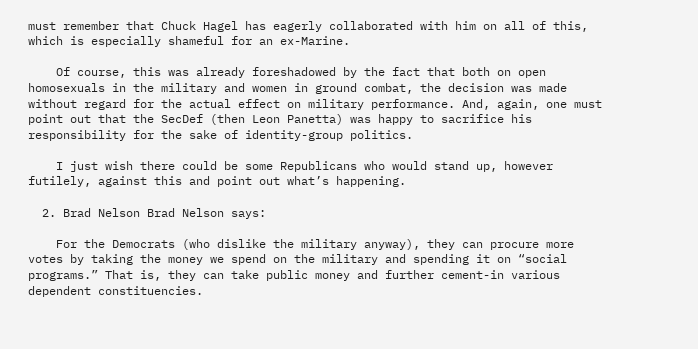must remember that Chuck Hagel has eagerly collaborated with him on all of this, which is especially shameful for an ex-Marine.

    Of course, this was already foreshadowed by the fact that both on open homosexuals in the military and women in ground combat, the decision was made without regard for the actual effect on military performance. And, again, one must point out that the SecDef (then Leon Panetta) was happy to sacrifice his responsibility for the sake of identity-group politics.

    I just wish there could be some Republicans who would stand up, however futilely, against this and point out what’s happening.

  2. Brad Nelson Brad Nelson says:

    For the Democrats (who dislike the military anyway), they can procure more votes by taking the money we spend on the military and spending it on “social programs.” That is, they can take public money and further cement-in various dependent constituencies.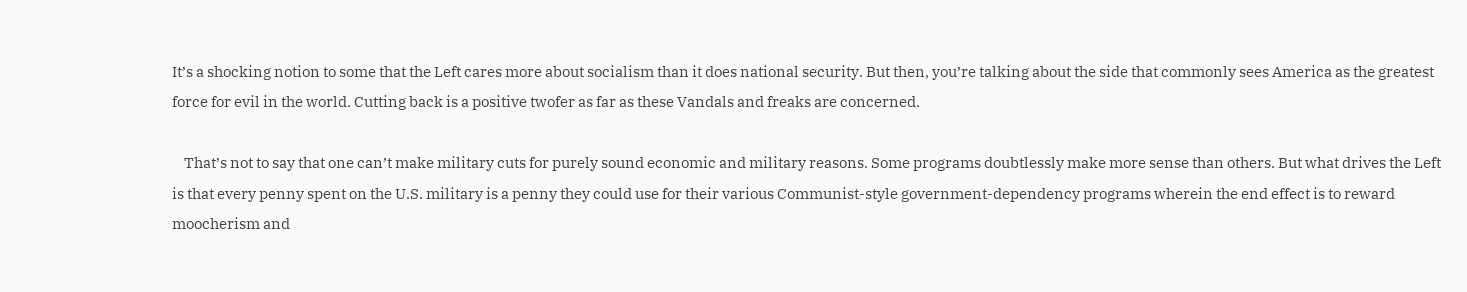It’s a shocking notion to some that the Left cares more about socialism than it does national security. But then, you’re talking about the side that commonly sees America as the greatest force for evil in the world. Cutting back is a positive twofer as far as these Vandals and freaks are concerned.

    That’s not to say that one can’t make military cuts for purely sound economic and military reasons. Some programs doubtlessly make more sense than others. But what drives the Left is that every penny spent on the U.S. military is a penny they could use for their various Communist-style government-dependency programs wherein the end effect is to reward moocherism and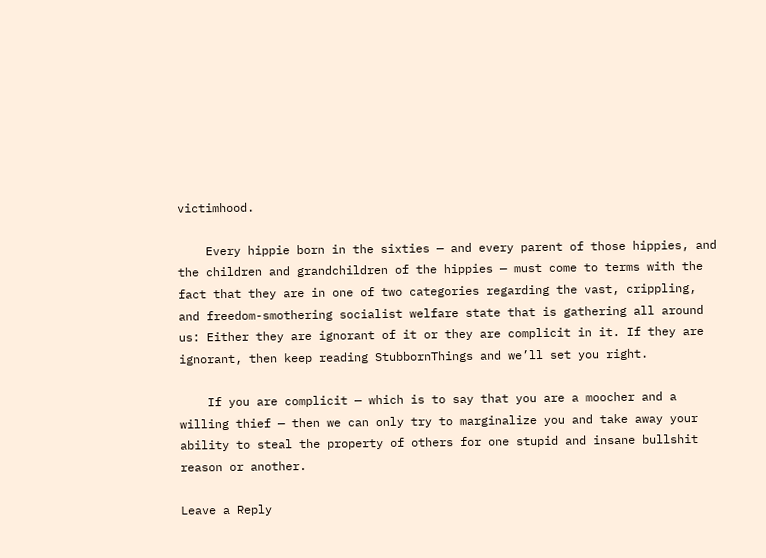victimhood.

    Every hippie born in the sixties — and every parent of those hippies, and the children and grandchildren of the hippies — must come to terms with the fact that they are in one of two categories regarding the vast, crippling, and freedom-smothering socialist welfare state that is gathering all around us: Either they are ignorant of it or they are complicit in it. If they are ignorant, then keep reading StubbornThings and we’ll set you right.

    If you are complicit — which is to say that you are a moocher and a willing thief — then we can only try to marginalize you and take away your ability to steal the property of others for one stupid and insane bullshit reason or another.

Leave a Reply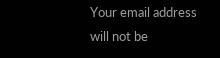Your email address will not be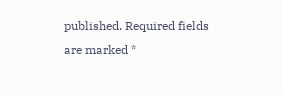published. Required fields are marked *